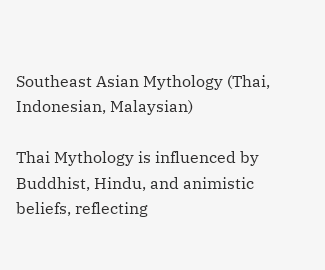Southeast Asian Mythology (Thai, Indonesian, Malaysian)

Thai Mythology is influenced by Buddhist, Hindu, and animistic beliefs, reflecting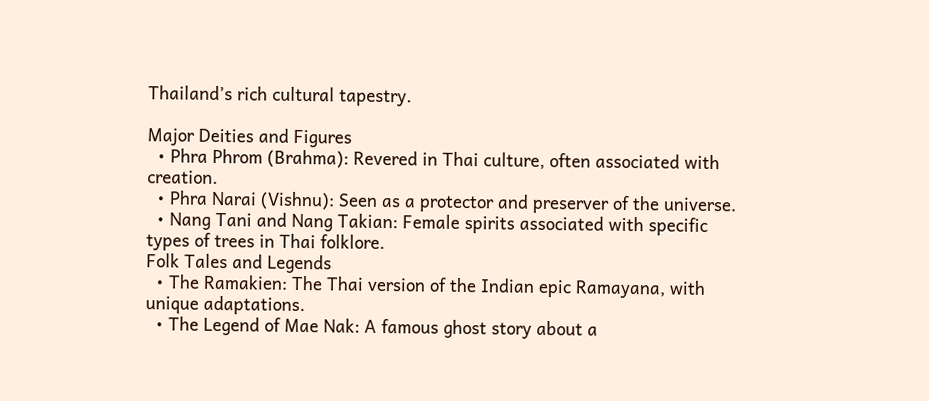Thailand’s rich cultural tapestry.

Major Deities and Figures
  • Phra Phrom (Brahma): Revered in Thai culture, often associated with creation.
  • Phra Narai (Vishnu): Seen as a protector and preserver of the universe.
  • Nang Tani and Nang Takian: Female spirits associated with specific types of trees in Thai folklore.
Folk Tales and Legends
  • The Ramakien: The Thai version of the Indian epic Ramayana, with unique adaptations.
  • The Legend of Mae Nak: A famous ghost story about a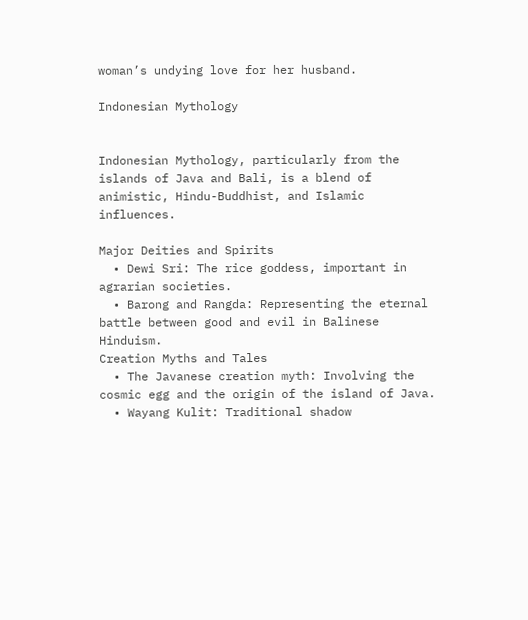woman’s undying love for her husband.

Indonesian Mythology


Indonesian Mythology, particularly from the islands of Java and Bali, is a blend of animistic, Hindu-Buddhist, and Islamic influences.

Major Deities and Spirits
  • Dewi Sri: The rice goddess, important in agrarian societies.
  • Barong and Rangda: Representing the eternal battle between good and evil in Balinese Hinduism.
Creation Myths and Tales
  • The Javanese creation myth: Involving the cosmic egg and the origin of the island of Java.
  • Wayang Kulit: Traditional shadow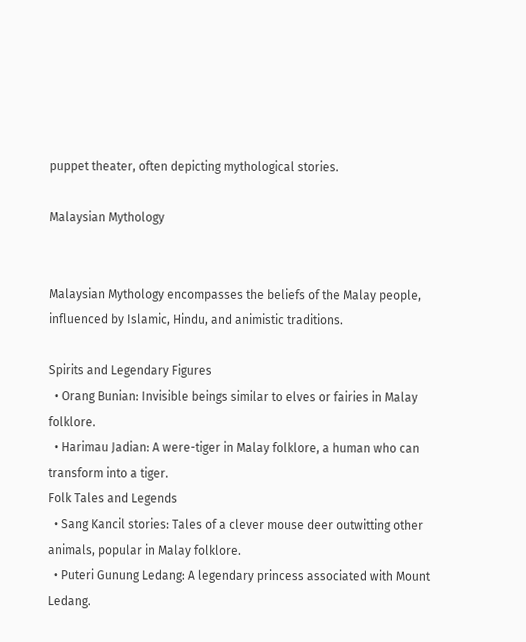puppet theater, often depicting mythological stories.

Malaysian Mythology


Malaysian Mythology encompasses the beliefs of the Malay people, influenced by Islamic, Hindu, and animistic traditions.

Spirits and Legendary Figures
  • Orang Bunian: Invisible beings similar to elves or fairies in Malay folklore.
  • Harimau Jadian: A were-tiger in Malay folklore, a human who can transform into a tiger.
Folk Tales and Legends
  • Sang Kancil stories: Tales of a clever mouse deer outwitting other animals, popular in Malay folklore.
  • Puteri Gunung Ledang: A legendary princess associated with Mount Ledang.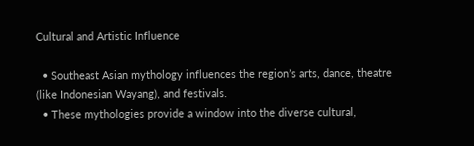Cultural and Artistic Influence

  • Southeast Asian mythology influences the region’s arts, dance, theatre (like Indonesian Wayang), and festivals.
  • These mythologies provide a window into the diverse cultural,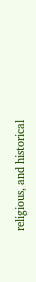religious, and historical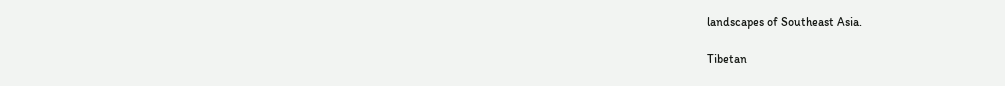landscapes of Southeast Asia.

Tibetan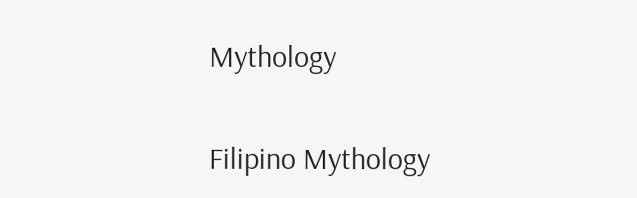Mythology

Filipino Mythology